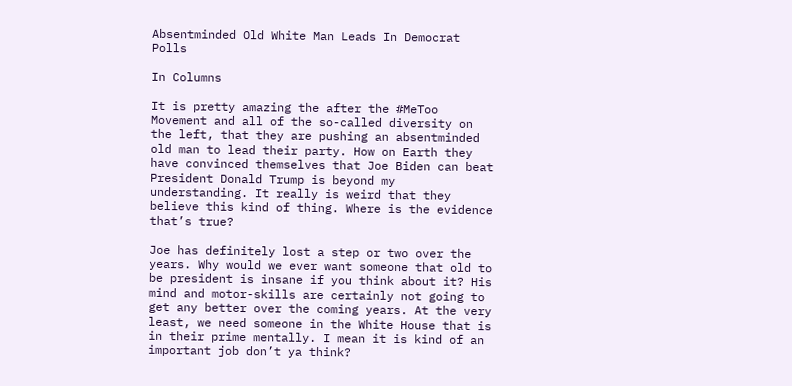Absentminded Old White Man Leads In Democrat Polls

In Columns

It is pretty amazing the after the #MeToo Movement and all of the so-called diversity on the left, that they are pushing an absentminded old man to lead their party. How on Earth they have convinced themselves that Joe Biden can beat President Donald Trump is beyond my understanding. It really is weird that they believe this kind of thing. Where is the evidence that’s true?

Joe has definitely lost a step or two over the years. Why would we ever want someone that old to be president is insane if you think about it? His mind and motor-skills are certainly not going to get any better over the coming years. At the very least, we need someone in the White House that is in their prime mentally. I mean it is kind of an important job don’t ya think?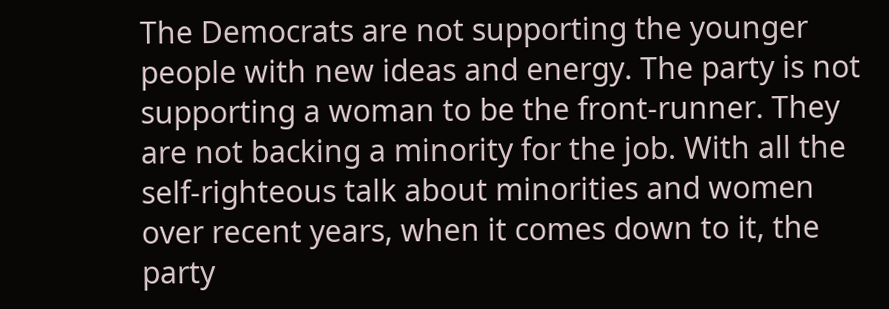The Democrats are not supporting the younger people with new ideas and energy. The party is not supporting a woman to be the front-runner. They are not backing a minority for the job. With all the self-righteous talk about minorities and women over recent years, when it comes down to it, the party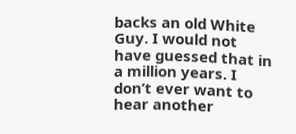backs an old White Guy. I would not have guessed that in a million years. I don’t ever want to hear another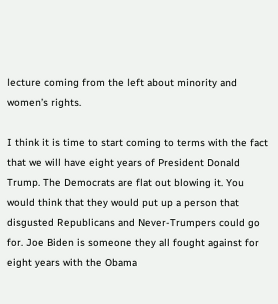lecture coming from the left about minority and women’s rights.

I think it is time to start coming to terms with the fact that we will have eight years of President Donald Trump. The Democrats are flat out blowing it. You would think that they would put up a person that disgusted Republicans and Never-Trumpers could go for. Joe Biden is someone they all fought against for eight years with the Obama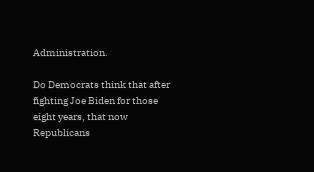Administration.

Do Democrats think that after fighting Joe Biden for those eight years, that now Republicans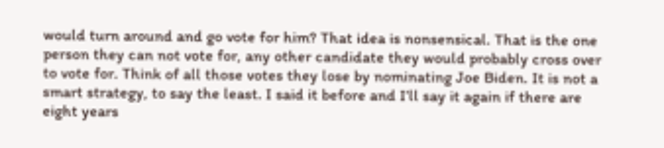would turn around and go vote for him? That idea is nonsensical. That is the one person they can not vote for, any other candidate they would probably cross over to vote for. Think of all those votes they lose by nominating Joe Biden. It is not a smart strategy, to say the least. I said it before and I’ll say it again if there are eight years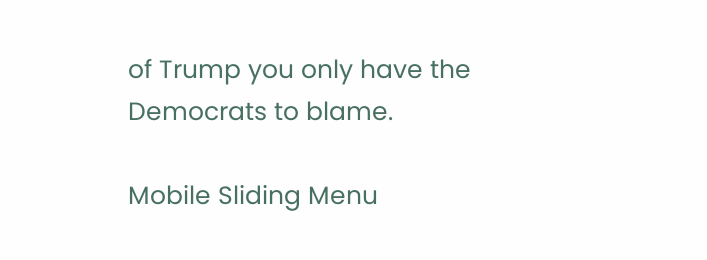of Trump you only have the Democrats to blame.

Mobile Sliding Menu